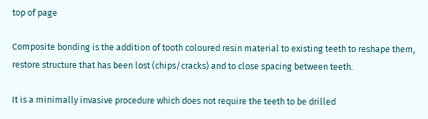top of page

Composite bonding is the addition of tooth coloured resin material to existing teeth to reshape them, restore structure that has been lost (chips/cracks) and to close spacing between teeth.

It is a minimally invasive procedure which does not require the teeth to be drilled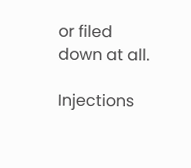or filed down at all.

Injections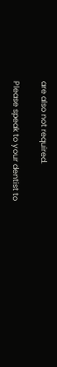are also not required.

Please speak to your dentist to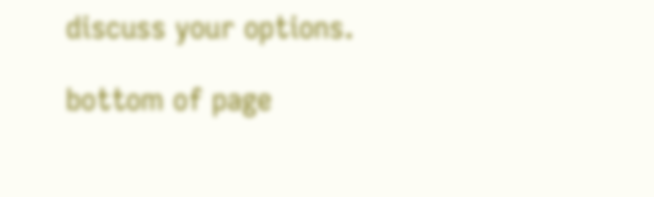discuss your options.

bottom of page